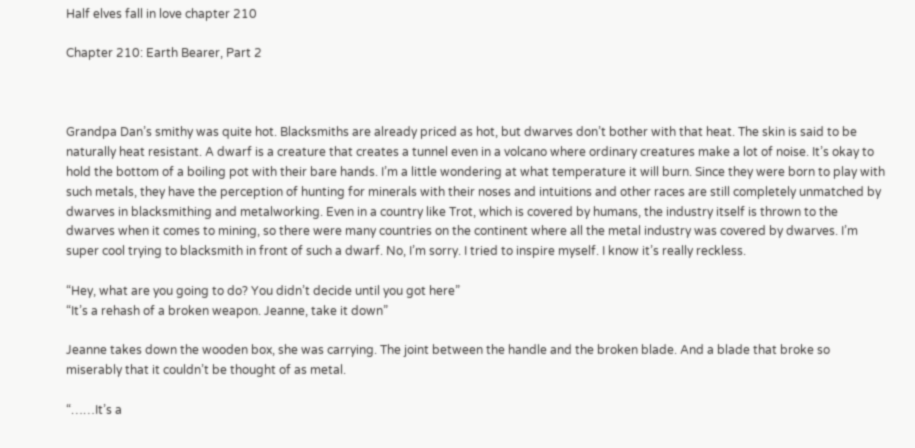Half elves fall in love chapter 210

Chapter 210: Earth Bearer, Part 2



Grandpa Dan’s smithy was quite hot. Blacksmiths are already priced as hot, but dwarves don’t bother with that heat. The skin is said to be naturally heat resistant. A dwarf is a creature that creates a tunnel even in a volcano where ordinary creatures make a lot of noise. It’s okay to hold the bottom of a boiling pot with their bare hands. I’m a little wondering at what temperature it will burn. Since they were born to play with such metals, they have the perception of hunting for minerals with their noses and intuitions and other races are still completely unmatched by dwarves in blacksmithing and metalworking. Even in a country like Trot, which is covered by humans, the industry itself is thrown to the dwarves when it comes to mining, so there were many countries on the continent where all the metal industry was covered by dwarves. I’m super cool trying to blacksmith in front of such a dwarf. No, I’m sorry. I tried to inspire myself. I know it’s really reckless.

“Hey, what are you going to do? You didn’t decide until you got here”
“It’s a rehash of a broken weapon. Jeanne, take it down”

Jeanne takes down the wooden box, she was carrying. The joint between the handle and the broken blade. And a blade that broke so miserably that it couldn’t be thought of as metal.

“……It’s a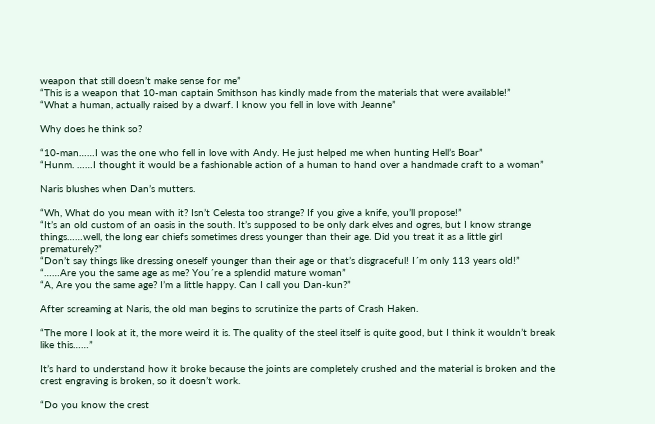weapon that still doesn’t make sense for me”
“This is a weapon that 10-man captain Smithson has kindly made from the materials that were available!”
“What a human, actually raised by a dwarf. I know you fell in love with Jeanne”

Why does he think so?

“10-man……I was the one who fell in love with Andy. He just helped me when hunting Hell’s Boar”
“Hunm. ……I thought it would be a fashionable action of a human to hand over a handmade craft to a woman”

Naris blushes when Dan’s mutters.

“Wh, What do you mean with it? Isn’t Celesta too strange? If you give a knife, you’ll propose!”
“It’s an old custom of an oasis in the south. It’s supposed to be only dark elves and ogres, but I know strange things……well, the long ear chiefs sometimes dress younger than their age. Did you treat it as a little girl prematurely?”
“Don’t say things like dressing oneself younger than their age or that’s disgraceful! I´m only 113 years old!”
“……Are you the same age as me? You´re a splendid mature woman”
“A, Are you the same age? I’m a little happy. Can I call you Dan-kun?”

After screaming at Naris, the old man begins to scrutinize the parts of Crash Haken.

“The more I look at it, the more weird it is. The quality of the steel itself is quite good, but I think it wouldn’t break like this……”

It’s hard to understand how it broke because the joints are completely crushed and the material is broken and the crest engraving is broken, so it doesn’t work.

“Do you know the crest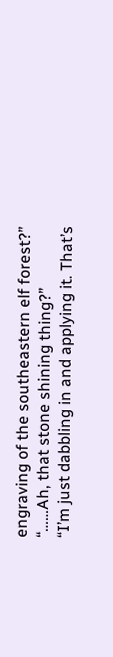engraving of the southeastern elf forest?”
“……Ah, that stone shining thing?”
“I’m just dabbling in and applying it. That’s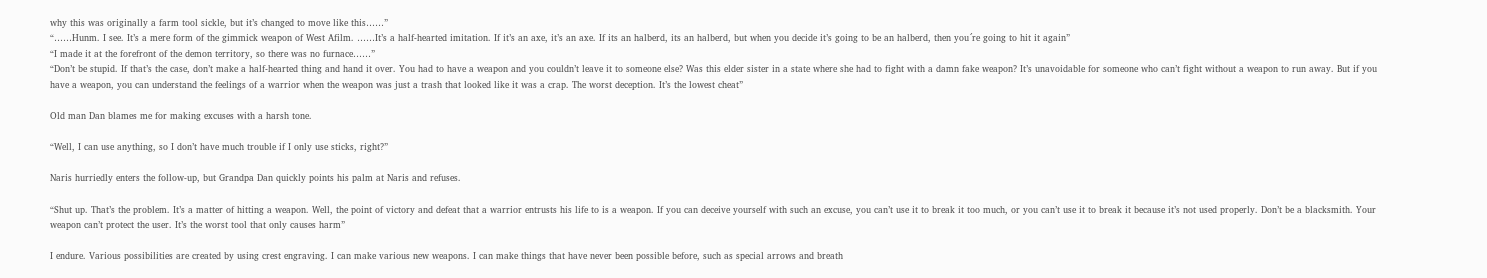why this was originally a farm tool sickle, but it’s changed to move like this……”
“……Hunm. I see. It’s a mere form of the gimmick weapon of West Afilm. ……It’s a half-hearted imitation. If it’s an axe, it’s an axe. If its an halberd, its an halberd, but when you decide it’s going to be an halberd, then you´re going to hit it again”
“I made it at the forefront of the demon territory, so there was no furnace……”
“Don’t be stupid. If that’s the case, don’t make a half-hearted thing and hand it over. You had to have a weapon and you couldn’t leave it to someone else? Was this elder sister in a state where she had to fight with a damn fake weapon? It’s unavoidable for someone who can’t fight without a weapon to run away. But if you have a weapon, you can understand the feelings of a warrior when the weapon was just a trash that looked like it was a crap. The worst deception. It’s the lowest cheat”

Old man Dan blames me for making excuses with a harsh tone.

“Well, I can use anything, so I don’t have much trouble if I only use sticks, right?”

Naris hurriedly enters the follow-up, but Grandpa Dan quickly points his palm at Naris and refuses.

“Shut up. That’s the problem. It’s a matter of hitting a weapon. Well, the point of victory and defeat that a warrior entrusts his life to is a weapon. If you can deceive yourself with such an excuse, you can’t use it to break it too much, or you can’t use it to break it because it’s not used properly. Don’t be a blacksmith. Your weapon can’t protect the user. It’s the worst tool that only causes harm”

I endure. Various possibilities are created by using crest engraving. I can make various new weapons. I can make things that have never been possible before, such as special arrows and breath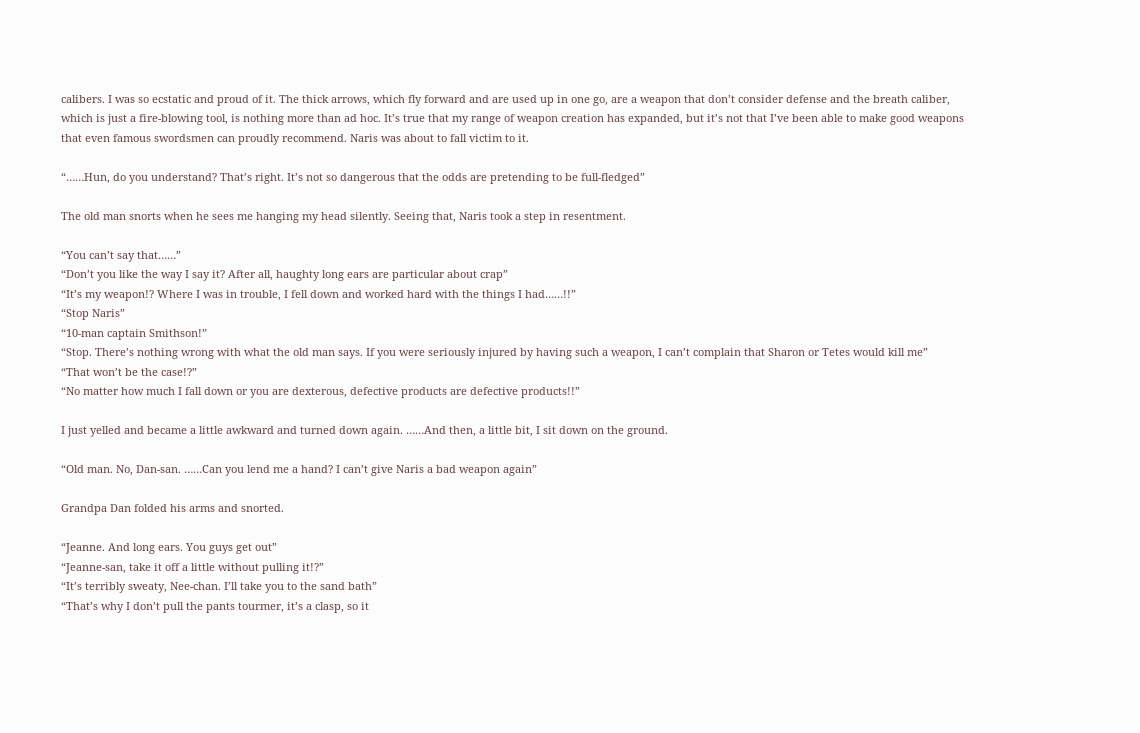calibers. I was so ecstatic and proud of it. The thick arrows, which fly forward and are used up in one go, are a weapon that don’t consider defense and the breath caliber, which is just a fire-blowing tool, is nothing more than ad hoc. It’s true that my range of weapon creation has expanded, but it’s not that I’ve been able to make good weapons that even famous swordsmen can proudly recommend. Naris was about to fall victim to it.

“……Hun, do you understand? That’s right. It’s not so dangerous that the odds are pretending to be full-fledged”

The old man snorts when he sees me hanging my head silently. Seeing that, Naris took a step in resentment.

“You can’t say that……”
“Don’t you like the way I say it? After all, haughty long ears are particular about crap”
“It’s my weapon!? Where I was in trouble, I fell down and worked hard with the things I had……!!”
“Stop Naris”
“10-man captain Smithson!”
“Stop. There’s nothing wrong with what the old man says. If you were seriously injured by having such a weapon, I can’t complain that Sharon or Tetes would kill me”
“That won’t be the case!?”
“No matter how much I fall down or you are dexterous, defective products are defective products!!”

I just yelled and became a little awkward and turned down again. ……And then, a little bit, I sit down on the ground.

“Old man. No, Dan-san. ……Can you lend me a hand? I can’t give Naris a bad weapon again”

Grandpa Dan folded his arms and snorted.

“Jeanne. And long ears. You guys get out”
“Jeanne-san, take it off a little without pulling it!?”
“It’s terribly sweaty, Nee-chan. I’ll take you to the sand bath”
“That’s why I don’t pull the pants tourmer, it’s a clasp, so it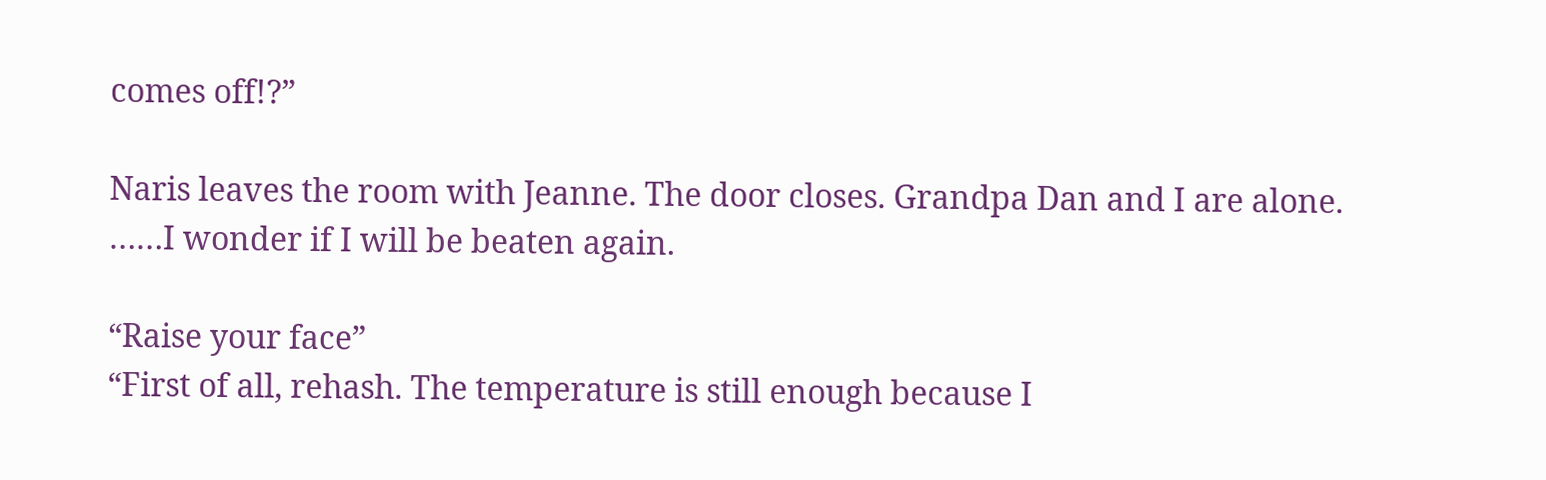comes off!?”

Naris leaves the room with Jeanne. The door closes. Grandpa Dan and I are alone. ……I wonder if I will be beaten again.

“Raise your face”
“First of all, rehash. The temperature is still enough because I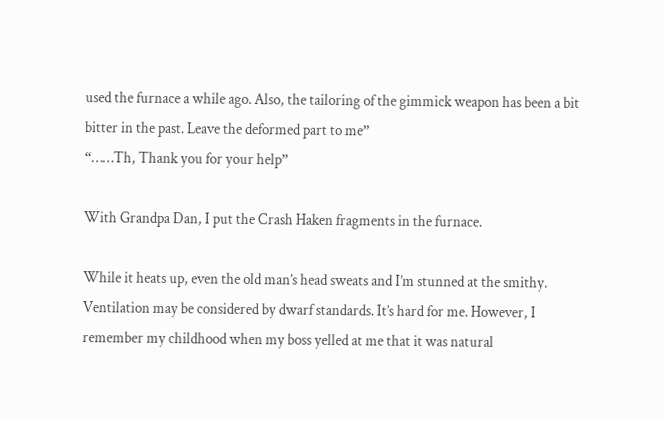used the furnace a while ago. Also, the tailoring of the gimmick weapon has been a bit bitter in the past. Leave the deformed part to me”
“……Th, Thank you for your help”

With Grandpa Dan, I put the Crash Haken fragments in the furnace.

While it heats up, even the old man’s head sweats and I’m stunned at the smithy. Ventilation may be considered by dwarf standards. It’s hard for me. However, I remember my childhood when my boss yelled at me that it was natural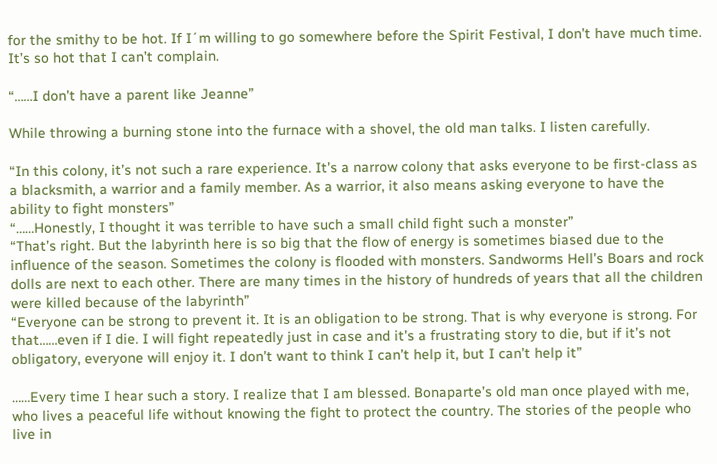for the smithy to be hot. If I´m willing to go somewhere before the Spirit Festival, I don’t have much time. It’s so hot that I can’t complain.

“……I don’t have a parent like Jeanne”

While throwing a burning stone into the furnace with a shovel, the old man talks. I listen carefully.

“In this colony, it’s not such a rare experience. It’s a narrow colony that asks everyone to be first-class as a blacksmith, a warrior and a family member. As a warrior, it also means asking everyone to have the ability to fight monsters”
“……Honestly, I thought it was terrible to have such a small child fight such a monster”
“That’s right. But the labyrinth here is so big that the flow of energy is sometimes biased due to the influence of the season. Sometimes the colony is flooded with monsters. Sandworms Hell’s Boars and rock dolls are next to each other. There are many times in the history of hundreds of years that all the children were killed because of the labyrinth”
“Everyone can be strong to prevent it. It is an obligation to be strong. That is why everyone is strong. For that……even if I die. I will fight repeatedly just in case and it’s a frustrating story to die, but if it’s not obligatory, everyone will enjoy it. I don’t want to think I can’t help it, but I can’t help it”

……Every time I hear such a story. I realize that I am blessed. Bonaparte’s old man once played with me, who lives a peaceful life without knowing the fight to protect the country. The stories of the people who live in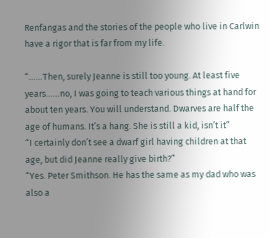Renfangas and the stories of the people who live in Carlwin have a rigor that is far from my life.

“……Then, surely Jeanne is still too young. At least five years……no, I was going to teach various things at hand for about ten years. You will understand. Dwarves are half the age of humans. It’s a hang. She is still a kid, isn’t it”
“I certainly don’t see a dwarf girl having children at that age, but did Jeanne really give birth?”
“Yes. Peter Smithson. He has the same as my dad who was also a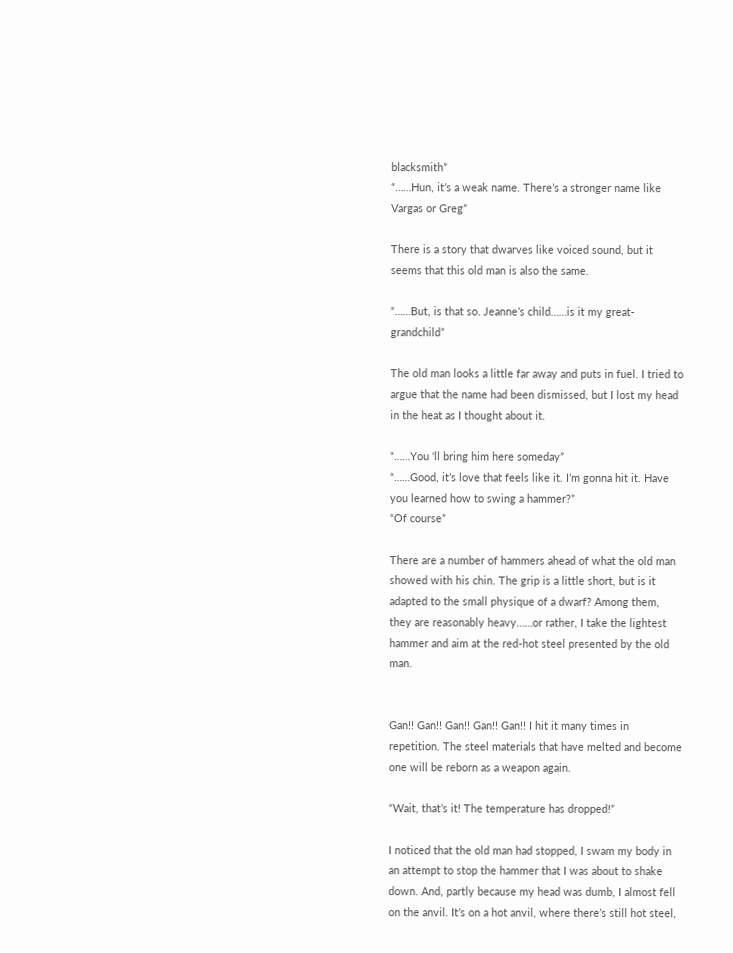blacksmith”
“……Hun, it’s a weak name. There’s a stronger name like Vargas or Greg”

There is a story that dwarves like voiced sound, but it seems that this old man is also the same.

“……But, is that so. Jeanne’s child……is it my great-grandchild”

The old man looks a little far away and puts in fuel. I tried to argue that the name had been dismissed, but I lost my head in the heat as I thought about it.

“……You ‘ll bring him here someday”
“……Good, it’s love that feels like it. I’m gonna hit it. Have you learned how to swing a hammer?”
“Of course”

There are a number of hammers ahead of what the old man showed with his chin. The grip is a little short, but is it adapted to the small physique of a dwarf? Among them, they are reasonably heavy……or rather, I take the lightest hammer and aim at the red-hot steel presented by the old man.


Gan!! Gan!! Gan!! Gan!! Gan!! I hit it many times in repetition. The steel materials that have melted and become one will be reborn as a weapon again.

“Wait, that’s it! The temperature has dropped!”

I noticed that the old man had stopped, I swam my body in an attempt to stop the hammer that I was about to shake down. And, partly because my head was dumb, I almost fell on the anvil. It’s on a hot anvil, where there’s still hot steel,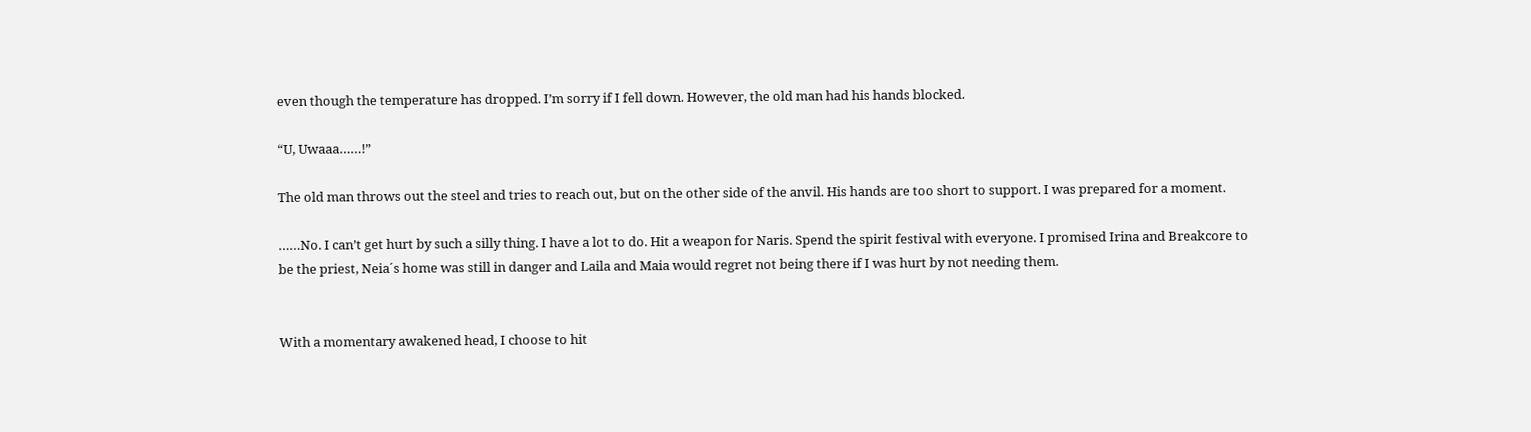even though the temperature has dropped. I’m sorry if I fell down. However, the old man had his hands blocked.

“U, Uwaaa……!”

The old man throws out the steel and tries to reach out, but on the other side of the anvil. His hands are too short to support. I was prepared for a moment.

……No. I can’t get hurt by such a silly thing. I have a lot to do. Hit a weapon for Naris. Spend the spirit festival with everyone. I promised Irina and Breakcore to be the priest, Neia´s home was still in danger and Laila and Maia would regret not being there if I was hurt by not needing them.


With a momentary awakened head, I choose to hit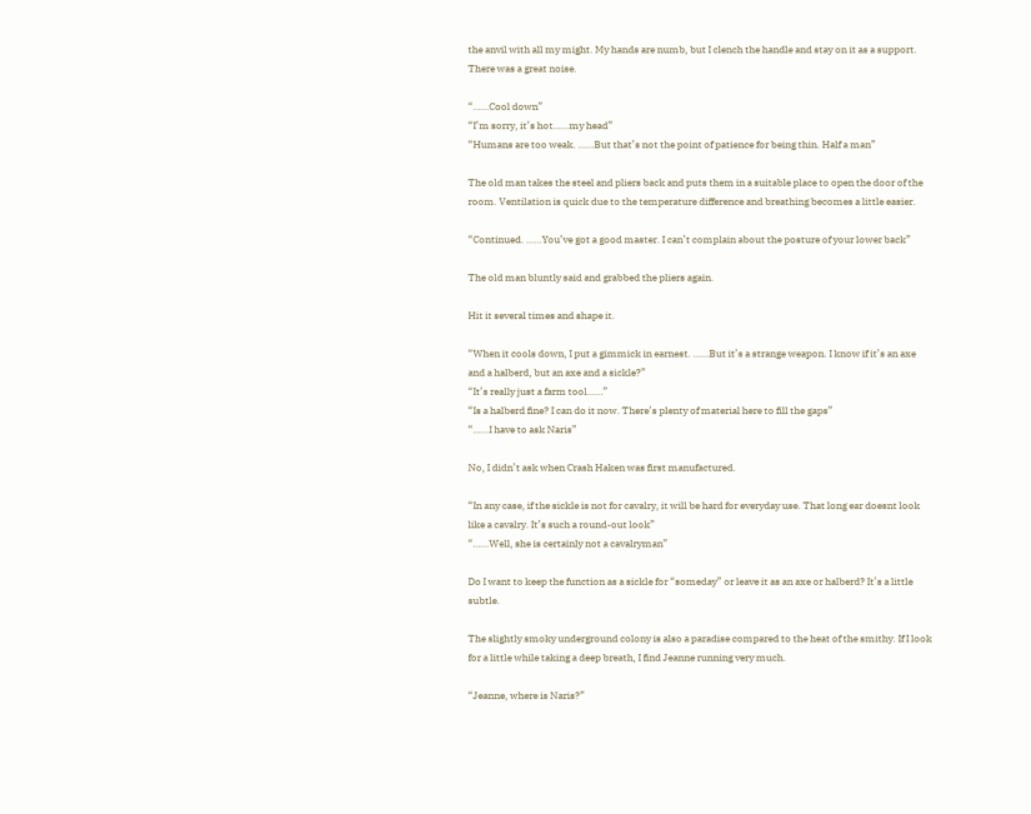the anvil with all my might. My hands are numb, but I clench the handle and stay on it as a support. There was a great noise.

“……Cool down”
“I’m sorry, it’s hot……my head”
“Humans are too weak. ……But that’s not the point of patience for being thin. Half a man”

The old man takes the steel and pliers back and puts them in a suitable place to open the door of the room. Ventilation is quick due to the temperature difference and breathing becomes a little easier.

“Continued. ……You’ve got a good master. I can’t complain about the posture of your lower back”

The old man bluntly said and grabbed the pliers again.

Hit it several times and shape it.

“When it cools down, I put a gimmick in earnest. ……But it’s a strange weapon. I know if it’s an axe and a halberd, but an axe and a sickle?”
“It’s really just a farm tool……”
“Is a halberd fine? I can do it now. There’s plenty of material here to fill the gaps”
“……I have to ask Naris”

No, I didn’t ask when Crash Haken was first manufactured.

“In any case, if the sickle is not for cavalry, it will be hard for everyday use. That long ear doesnt look like a cavalry. It’s such a round-out look”
“……Well, she is certainly not a cavalryman”

Do I want to keep the function as a sickle for “someday” or leave it as an axe or halberd? It’s a little subtle.

The slightly smoky underground colony is also a paradise compared to the heat of the smithy. If I look for a little while taking a deep breath, I find Jeanne running very much.

“Jeanne, where is Naris?”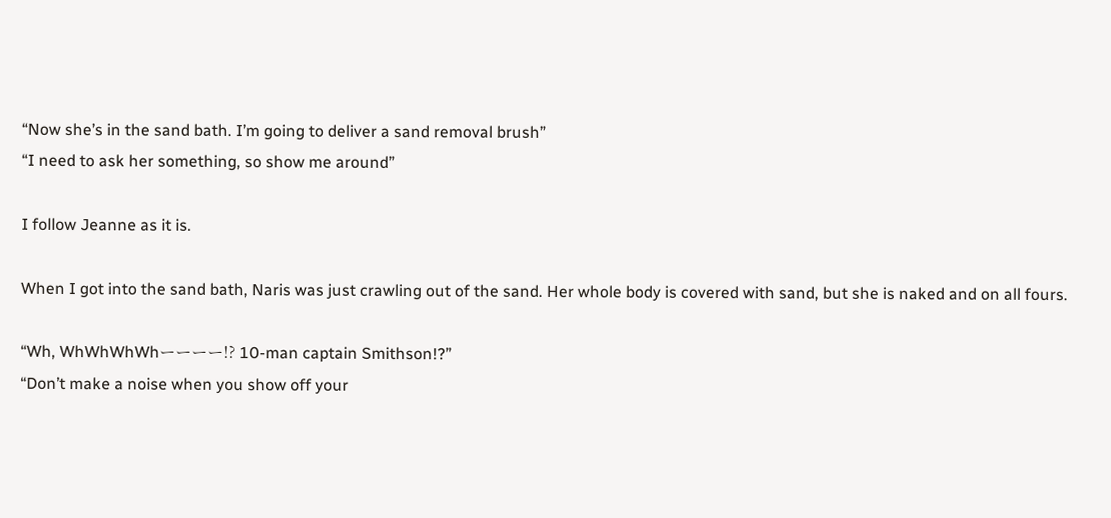“Now she’s in the sand bath. I’m going to deliver a sand removal brush”
“I need to ask her something, so show me around”

I follow Jeanne as it is.

When I got into the sand bath, Naris was just crawling out of the sand. Her whole body is covered with sand, but she is naked and on all fours.

“Wh, WhWhWhWhーーーー!? 10-man captain Smithson!?”
“Don’t make a noise when you show off your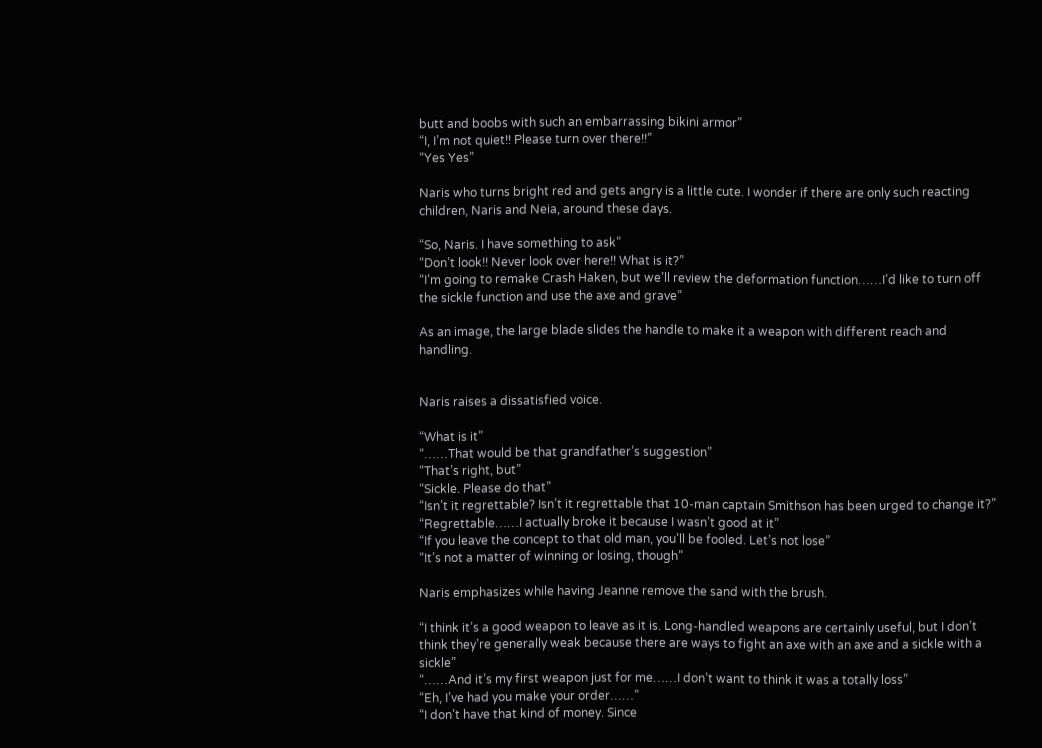butt and boobs with such an embarrassing bikini armor”
“I, I’m not quiet!! Please turn over there!!”
“Yes Yes”

Naris who turns bright red and gets angry is a little cute. I wonder if there are only such reacting children, Naris and Neia, around these days.

“So, Naris. I have something to ask”
“Don’t look!! Never look over here!! What is it?”
“I’m going to remake Crash Haken, but we’ll review the deformation function……I’d like to turn off the sickle function and use the axe and grave”

As an image, the large blade slides the handle to make it a weapon with different reach and handling.


Naris raises a dissatisfied voice.

“What is it”
“……That would be that grandfather’s suggestion”
“That’s right, but”
“Sickle. Please do that”
“Isn’t it regrettable? Isn’t it regrettable that 10-man captain Smithson has been urged to change it?”
“Regrettable……I actually broke it because I wasn’t good at it”
“If you leave the concept to that old man, you’ll be fooled. Let’s not lose”
“It’s not a matter of winning or losing, though”

Naris emphasizes while having Jeanne remove the sand with the brush.

“I think it’s a good weapon to leave as it is. Long-handled weapons are certainly useful, but I don’t think they’re generally weak because there are ways to fight an axe with an axe and a sickle with a sickle”
“……And it’s my first weapon just for me……I don’t want to think it was a totally loss”
“Eh, I’ve had you make your order……”
“I don’t have that kind of money. Since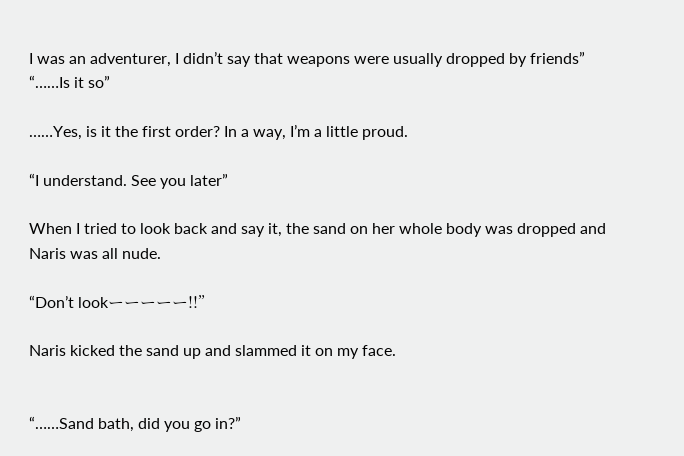I was an adventurer, I didn’t say that weapons were usually dropped by friends”
“……Is it so”

……Yes, is it the first order? In a way, I’m a little proud.

“I understand. See you later”

When I tried to look back and say it, the sand on her whole body was dropped and Naris was all nude.

“Don’t lookーーーーー!!”

Naris kicked the sand up and slammed it on my face.


“……Sand bath, did you go in?”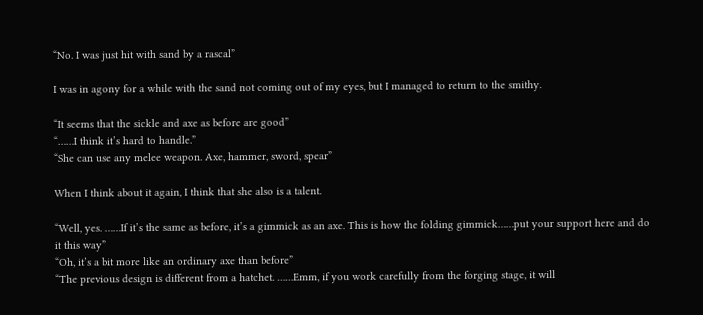“No. I was just hit with sand by a rascal”

I was in agony for a while with the sand not coming out of my eyes, but I managed to return to the smithy.

“It seems that the sickle and axe as before are good”
“……I think it’s hard to handle.”
“She can use any melee weapon. Axe, hammer, sword, spear”

When I think about it again, I think that she also is a talent.

“Well, yes. ……If it’s the same as before, it’s a gimmick as an axe. This is how the folding gimmick……put your support here and do it this way”
“Oh, it’s a bit more like an ordinary axe than before”
“The previous design is different from a hatchet. ……Emm, if you work carefully from the forging stage, it will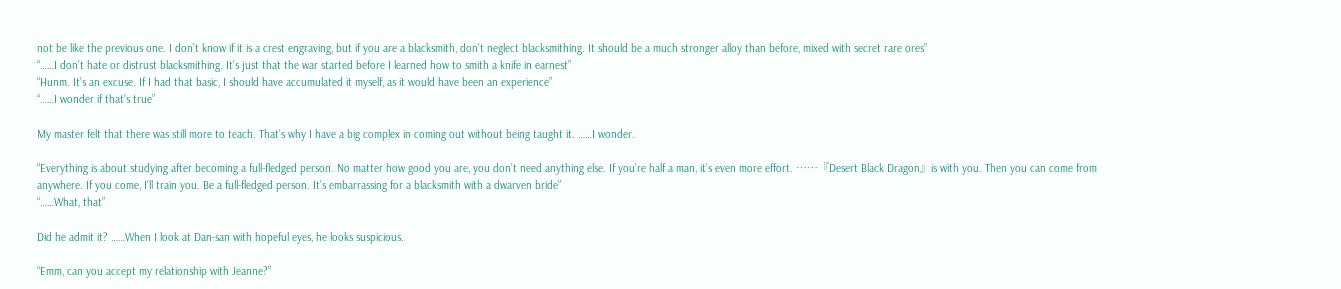not be like the previous one. I don’t know if it is a crest engraving, but if you are a blacksmith, don’t neglect blacksmithing. It should be a much stronger alloy than before, mixed with secret rare ores”
“……I don’t hate or distrust blacksmithing. It’s just that the war started before I learned how to smith a knife in earnest”
“Hunm. It’s an excuse. If I had that basic, I should have accumulated it myself, as it would have been an experience”
“……I wonder if that’s true”

My master felt that there was still more to teach. That’s why I have a big complex in coming out without being taught it. ……I wonder.

“Everything is about studying after becoming a full-fledged person. No matter how good you are, you don’t need anything else. If you’re half a man, it’s even more effort. ……『Desert Black Dragon』is with you. Then you can come from anywhere. If you come, I’ll train you. Be a full-fledged person. It’s embarrassing for a blacksmith with a dwarven bride”
“……What, that”

Did he admit it? ……When I look at Dan-san with hopeful eyes, he looks suspicious.

“Emm, can you accept my relationship with Jeanne?”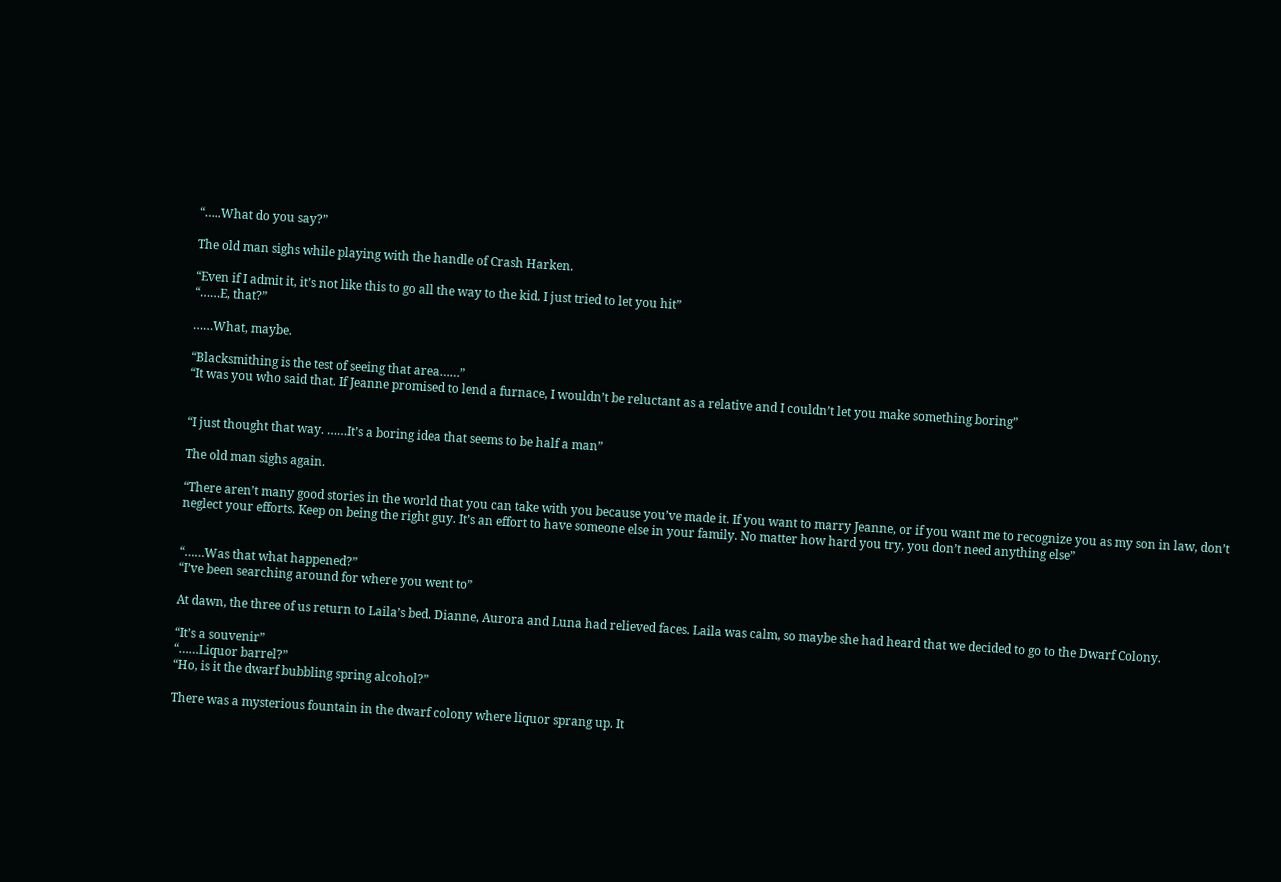“…..What do you say?”

The old man sighs while playing with the handle of Crash Harken.

“Even if I admit it, it’s not like this to go all the way to the kid. I just tried to let you hit”
“……E, that?”

……What, maybe.

“Blacksmithing is the test of seeing that area……”
“It was you who said that. If Jeanne promised to lend a furnace, I wouldn’t be reluctant as a relative and I couldn’t let you make something boring”


“I just thought that way. ……It’s a boring idea that seems to be half a man”

The old man sighs again.

“There aren’t many good stories in the world that you can take with you because you’ve made it. If you want to marry Jeanne, or if you want me to recognize you as my son in law, don’t neglect your efforts. Keep on being the right guy. It’s an effort to have someone else in your family. No matter how hard you try, you don’t need anything else”


“……Was that what happened?”
“I’ve been searching around for where you went to”

At dawn, the three of us return to Laila’s bed. Dianne, Aurora and Luna had relieved faces. Laila was calm, so maybe she had heard that we decided to go to the Dwarf Colony.

“It’s a souvenir”
“……Liquor barrel?”
“Ho, is it the dwarf bubbling spring alcohol?”

There was a mysterious fountain in the dwarf colony where liquor sprang up. It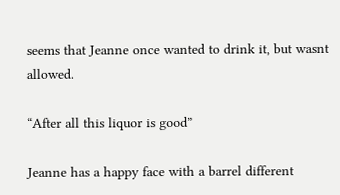seems that Jeanne once wanted to drink it, but wasnt allowed.

“After all this liquor is good”

Jeanne has a happy face with a barrel different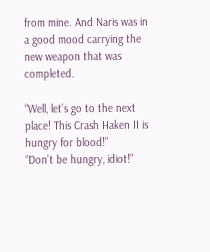from mine. And Naris was in a good mood carrying the new weapon that was completed.

“Well, let’s go to the next place! This Crash Haken II is hungry for blood!”
“Don’t be hungry, idiot!”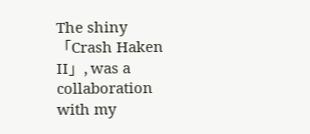The shiny 「Crash Haken II」, was a collaboration with my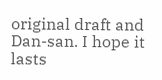original draft and Dan-san. I hope it lasts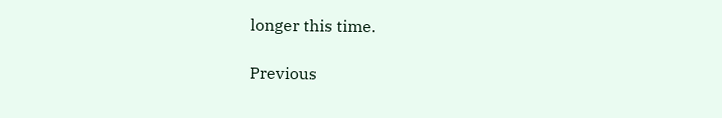longer this time.

Previous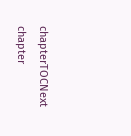chapterTOCNext chapter